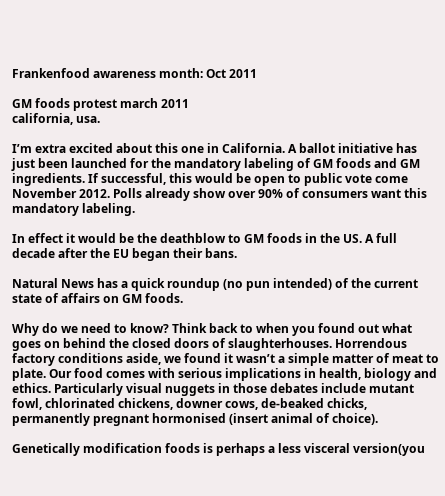Frankenfood awareness month: Oct 2011

GM foods protest march 2011
california, usa.

I’m extra excited about this one in California. A ballot initiative has just been launched for the mandatory labeling of GM foods and GM ingredients. If successful, this would be open to public vote come November 2012. Polls already show over 90% of consumers want this mandatory labeling.

In effect it would be the deathblow to GM foods in the US. A full decade after the EU began their bans.

Natural News has a quick roundup (no pun intended) of the current state of affairs on GM foods.

Why do we need to know? Think back to when you found out what goes on behind the closed doors of slaughterhouses. Horrendous factory conditions aside, we found it wasn’t a simple matter of meat to plate. Our food comes with serious implications in health, biology and ethics. Particularly visual nuggets in those debates include mutant fowl, chlorinated chickens, downer cows, de-beaked chicks, permanently pregnant hormonised (insert animal of choice).

Genetically modification foods is perhaps a less visceral version(you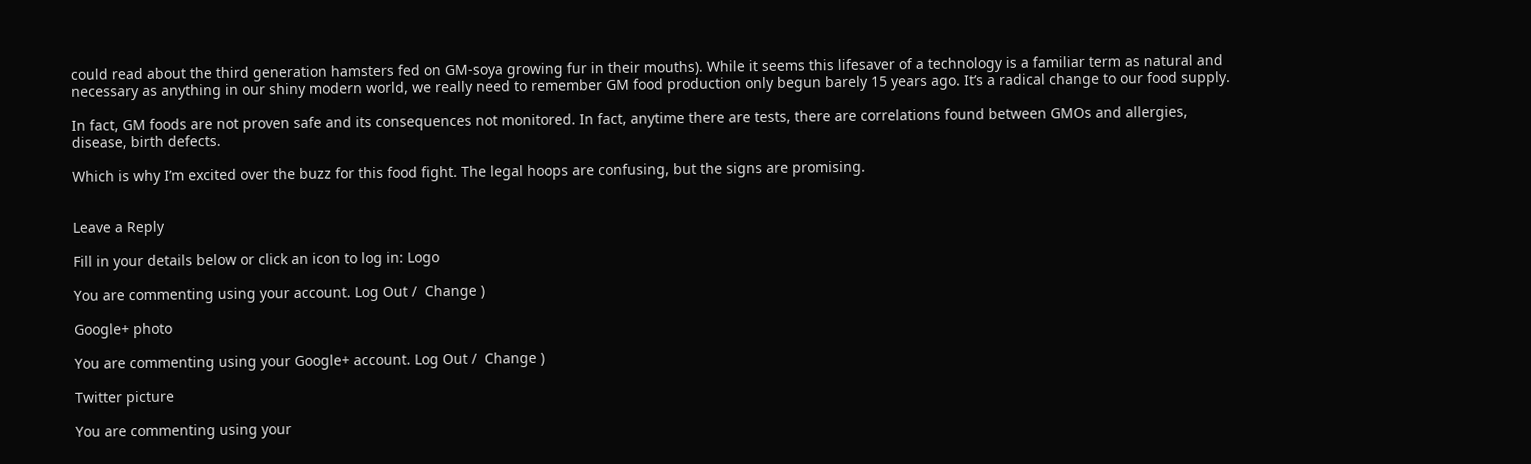could read about the third generation hamsters fed on GM-soya growing fur in their mouths). While it seems this lifesaver of a technology is a familiar term as natural and necessary as anything in our shiny modern world, we really need to remember GM food production only begun barely 15 years ago. It’s a radical change to our food supply.

In fact, GM foods are not proven safe and its consequences not monitored. In fact, anytime there are tests, there are correlations found between GMOs and allergies, disease, birth defects.

Which is why I’m excited over the buzz for this food fight. The legal hoops are confusing, but the signs are promising.


Leave a Reply

Fill in your details below or click an icon to log in: Logo

You are commenting using your account. Log Out /  Change )

Google+ photo

You are commenting using your Google+ account. Log Out /  Change )

Twitter picture

You are commenting using your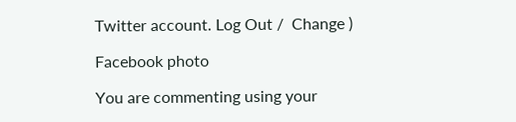Twitter account. Log Out /  Change )

Facebook photo

You are commenting using your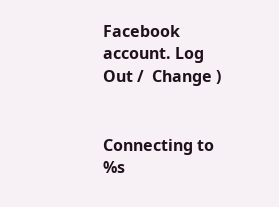Facebook account. Log Out /  Change )


Connecting to %s